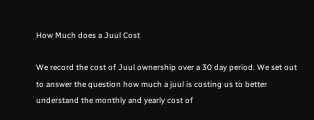How Much does a Juul Cost

We record the cost of Juul ownership over a 30 day period. We set out to answer the question how much a juul is costing us to better understand the monthly and yearly cost of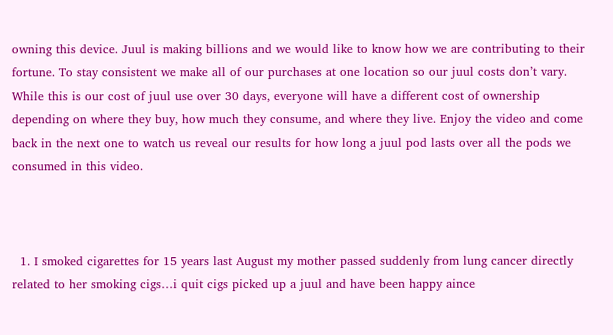owning this device. Juul is making billions and we would like to know how we are contributing to their fortune. To stay consistent we make all of our purchases at one location so our juul costs don’t vary. While this is our cost of juul use over 30 days, everyone will have a different cost of ownership depending on where they buy, how much they consume, and where they live. Enjoy the video and come back in the next one to watch us reveal our results for how long a juul pod lasts over all the pods we consumed in this video.



  1. I smoked cigarettes for 15 years last August my mother passed suddenly from lung cancer directly related to her smoking cigs…i quit cigs picked up a juul and have been happy aince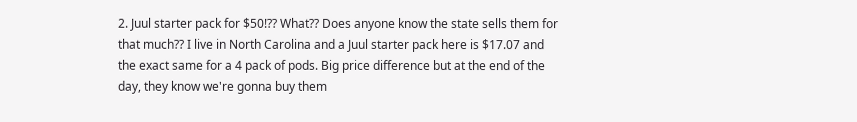2. Juul starter pack for $50!?? What?? Does anyone know the state sells them for that much?? I live in North Carolina and a Juul starter pack here is $17.07 and the exact same for a 4 pack of pods. Big price difference but at the end of the day, they know we're gonna buy them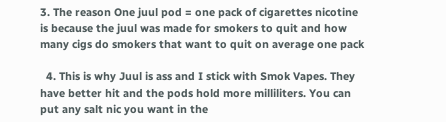3. The reason One juul pod = one pack of cigarettes nicotine is because the juul was made for smokers to quit and how many cigs do smokers that want to quit on average one pack

  4. This is why Juul is ass and I stick with Smok Vapes. They have better hit and the pods hold more milliliters. You can put any salt nic you want in the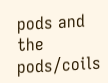pods and the pods/coils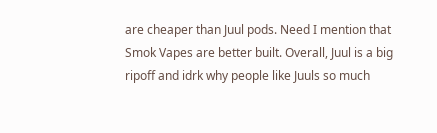are cheaper than Juul pods. Need I mention that Smok Vapes are better built. Overall, Juul is a big ripoff and idrk why people like Juuls so much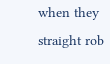when they straight rob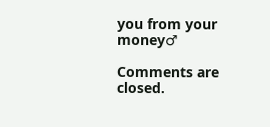you from your money♂

Comments are closed.